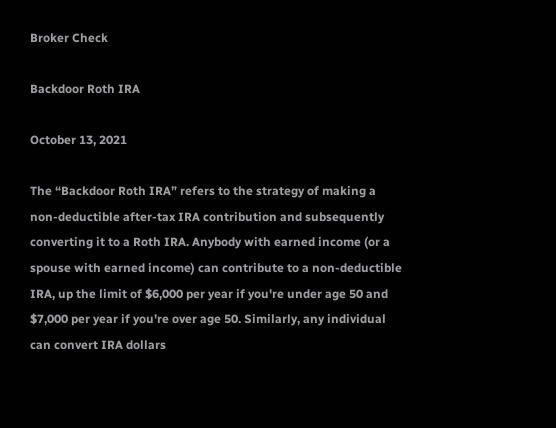Broker Check

Backdoor Roth IRA

October 13, 2021

The “Backdoor Roth IRA” refers to the strategy of making a non-deductible after-tax IRA contribution and subsequently converting it to a Roth IRA. Anybody with earned income (or a spouse with earned income) can contribute to a non-deductible IRA, up the limit of $6,000 per year if you're under age 50 and $7,000 per year if you're over age 50. Similarly, any individual can convert IRA dollars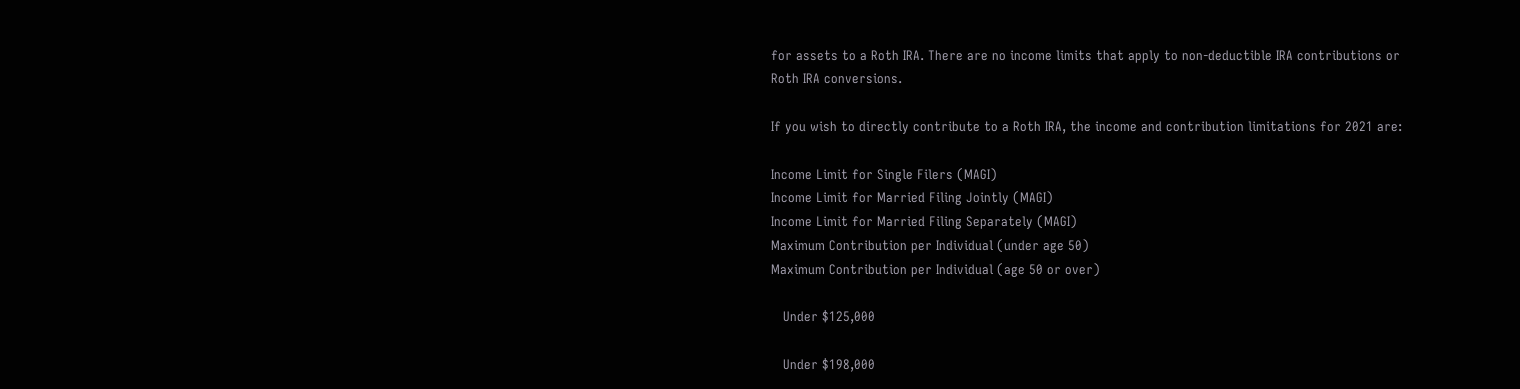for assets to a Roth IRA. There are no income limits that apply to non-deductible IRA contributions or Roth IRA conversions.

If you wish to directly contribute to a Roth IRA, the income and contribution limitations for 2021 are:

Income Limit for Single Filers (MAGI)
Income Limit for Married Filing Jointly (MAGI)
Income Limit for Married Filing Separately (MAGI)
Maximum Contribution per Individual (under age 50)
Maximum Contribution per Individual (age 50 or over)

   Under $125,000

   Under $198,000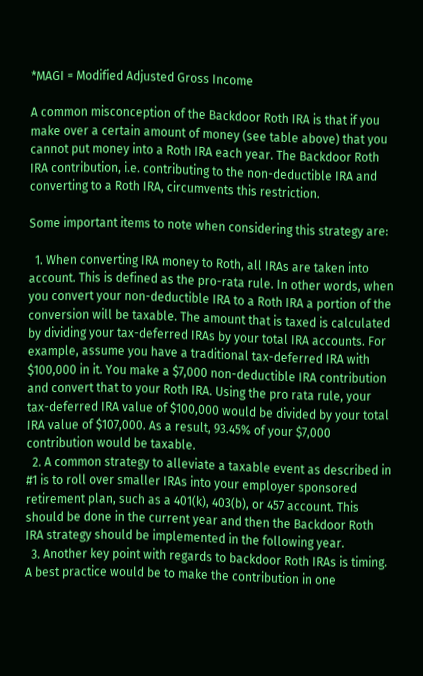*MAGI = Modified Adjusted Gross Income

A common misconception of the Backdoor Roth IRA is that if you make over a certain amount of money (see table above) that you cannot put money into a Roth IRA each year. The Backdoor Roth IRA contribution, i.e. contributing to the non-deductible IRA and converting to a Roth IRA, circumvents this restriction.

Some important items to note when considering this strategy are:

  1. When converting IRA money to Roth, all IRAs are taken into account. This is defined as the pro-rata rule. In other words, when you convert your non-deductible IRA to a Roth IRA a portion of the conversion will be taxable. The amount that is taxed is calculated by dividing your tax-deferred IRAs by your total IRA accounts. For example, assume you have a traditional tax-deferred IRA with $100,000 in it. You make a $7,000 non-deductible IRA contribution and convert that to your Roth IRA. Using the pro rata rule, your tax-deferred IRA value of $100,000 would be divided by your total IRA value of $107,000. As a result, 93.45% of your $7,000 contribution would be taxable.
  2. A common strategy to alleviate a taxable event as described in #1 is to roll over smaller IRAs into your employer sponsored retirement plan, such as a 401(k), 403(b), or 457 account. This should be done in the current year and then the Backdoor Roth IRA strategy should be implemented in the following year.
  3. Another key point with regards to backdoor Roth IRAs is timing. A best practice would be to make the contribution in one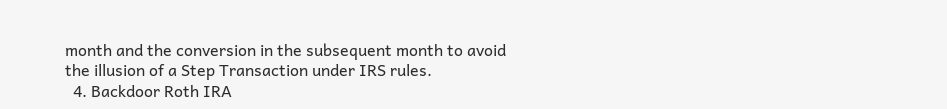month and the conversion in the subsequent month to avoid the illusion of a Step Transaction under IRS rules.
  4. Backdoor Roth IRA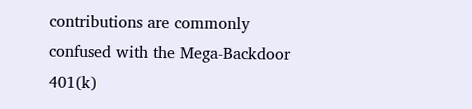contributions are commonly confused with the Mega-Backdoor 401(k)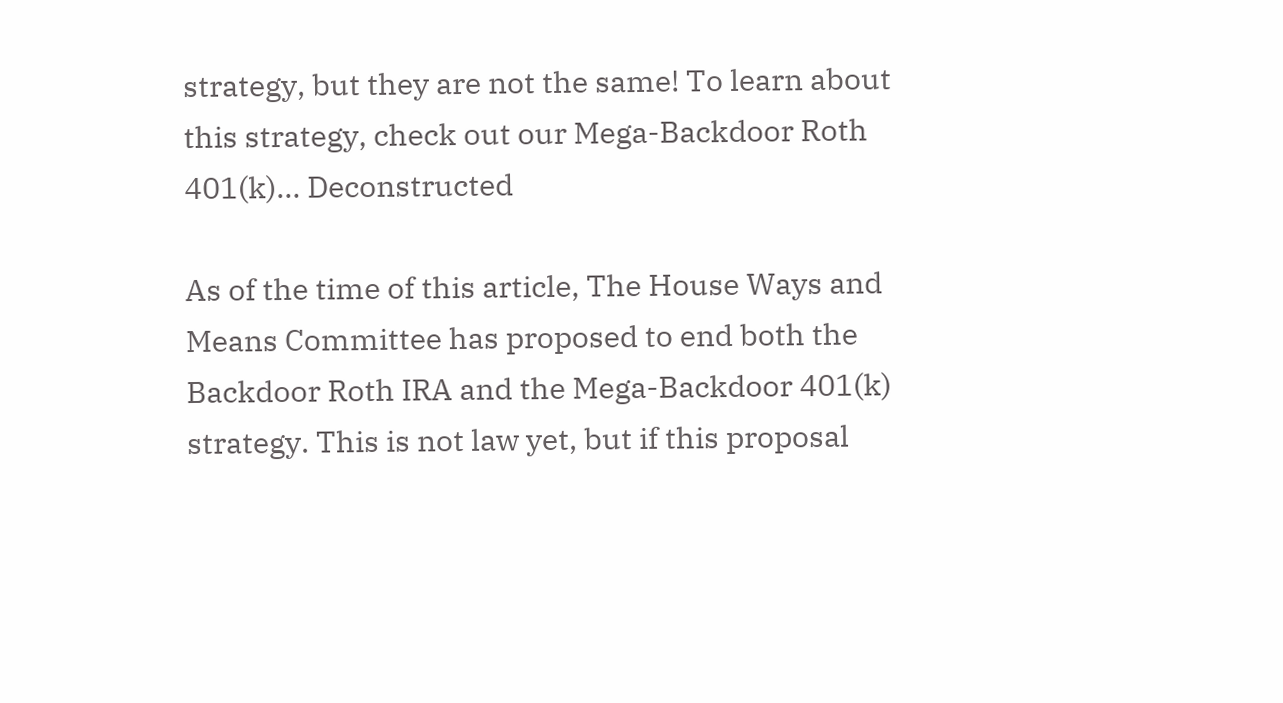strategy, but they are not the same! To learn about this strategy, check out our Mega-Backdoor Roth 401(k)… Deconstructed

As of the time of this article, The House Ways and Means Committee has proposed to end both the Backdoor Roth IRA and the Mega-Backdoor 401(k) strategy. This is not law yet, but if this proposal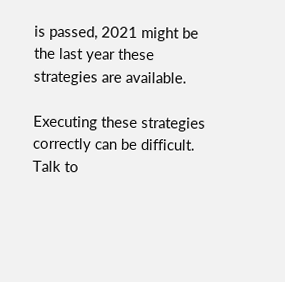is passed, 2021 might be the last year these strategies are available.

Executing these strategies correctly can be difficult. Talk to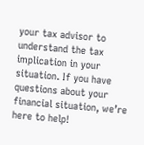your tax advisor to understand the tax implication in your situation. If you have questions about your financial situation, we’re here to help!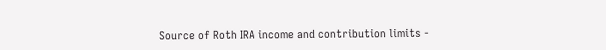Source of Roth IRA income and contribution limits -